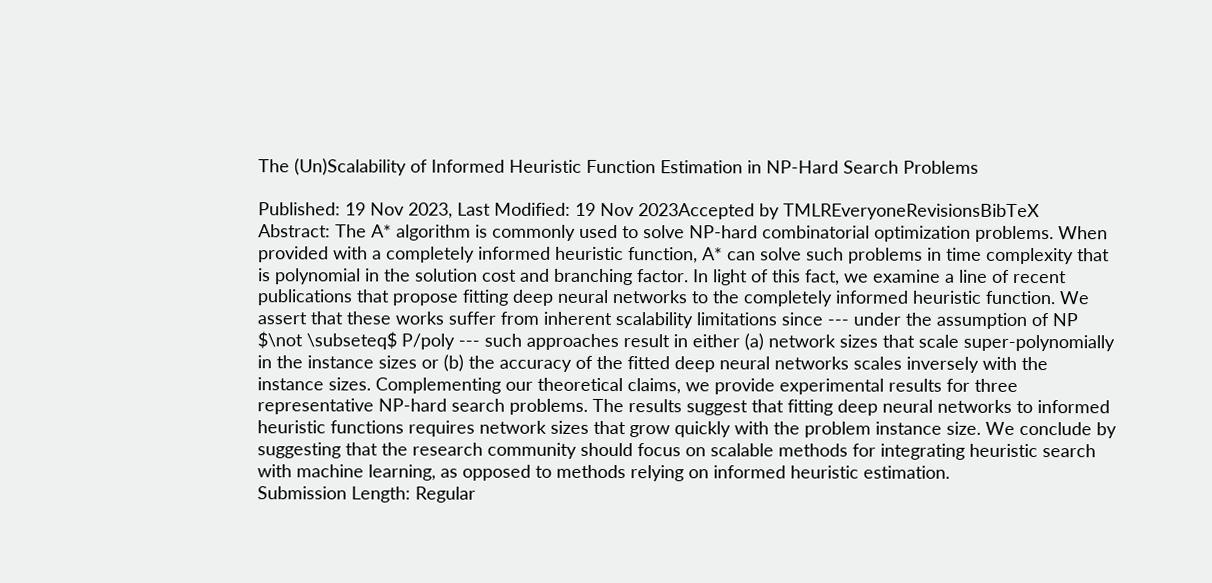The (Un)Scalability of Informed Heuristic Function Estimation in NP-Hard Search Problems

Published: 19 Nov 2023, Last Modified: 19 Nov 2023Accepted by TMLREveryoneRevisionsBibTeX
Abstract: The A* algorithm is commonly used to solve NP-hard combinatorial optimization problems. When provided with a completely informed heuristic function, A* can solve such problems in time complexity that is polynomial in the solution cost and branching factor. In light of this fact, we examine a line of recent publications that propose fitting deep neural networks to the completely informed heuristic function. We assert that these works suffer from inherent scalability limitations since --- under the assumption of NP $\not \subseteq$ P/poly --- such approaches result in either (a) network sizes that scale super-polynomially in the instance sizes or (b) the accuracy of the fitted deep neural networks scales inversely with the instance sizes. Complementing our theoretical claims, we provide experimental results for three representative NP-hard search problems. The results suggest that fitting deep neural networks to informed heuristic functions requires network sizes that grow quickly with the problem instance size. We conclude by suggesting that the research community should focus on scalable methods for integrating heuristic search with machine learning, as opposed to methods relying on informed heuristic estimation.
Submission Length: Regular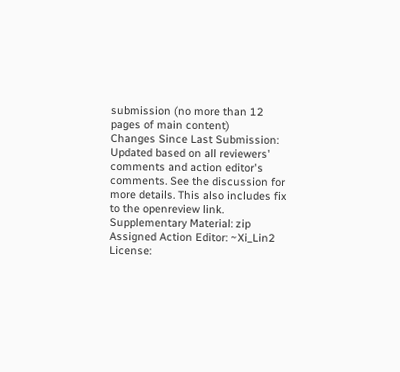submission (no more than 12 pages of main content)
Changes Since Last Submission: Updated based on all reviewers' comments and action editor's comments. See the discussion for more details. This also includes fix to the openreview link.
Supplementary Material: zip
Assigned Action Editor: ~Xi_Lin2
License: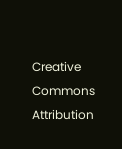Creative Commons Attribution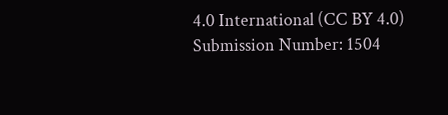4.0 International (CC BY 4.0)
Submission Number: 1504